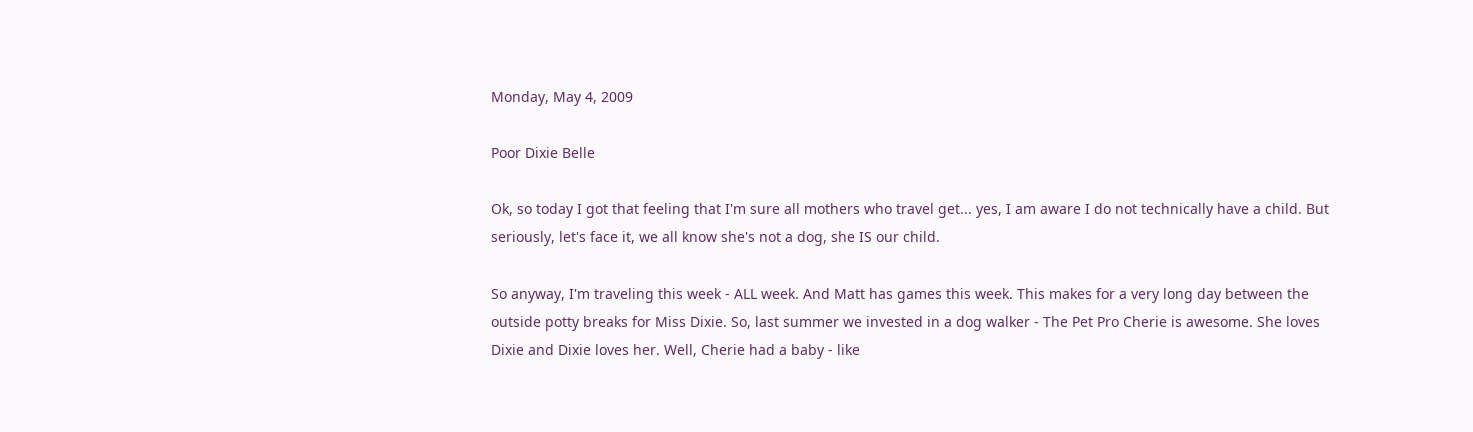Monday, May 4, 2009

Poor Dixie Belle

Ok, so today I got that feeling that I'm sure all mothers who travel get... yes, I am aware I do not technically have a child. But seriously, let's face it, we all know she's not a dog, she IS our child.

So anyway, I'm traveling this week - ALL week. And Matt has games this week. This makes for a very long day between the outside potty breaks for Miss Dixie. So, last summer we invested in a dog walker - The Pet Pro Cherie is awesome. She loves Dixie and Dixie loves her. Well, Cherie had a baby - like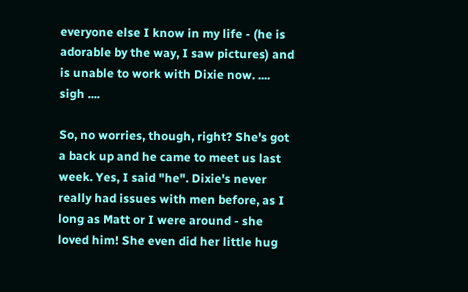everyone else I know in my life - (he is adorable by the way, I saw pictures) and is unable to work with Dixie now. .... sigh ....

So, no worries, though, right? She's got a back up and he came to meet us last week. Yes, I said "he". Dixie's never really had issues with men before, as I long as Matt or I were around - she loved him! She even did her little hug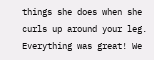things she does when she curls up around your leg. Everything was great! We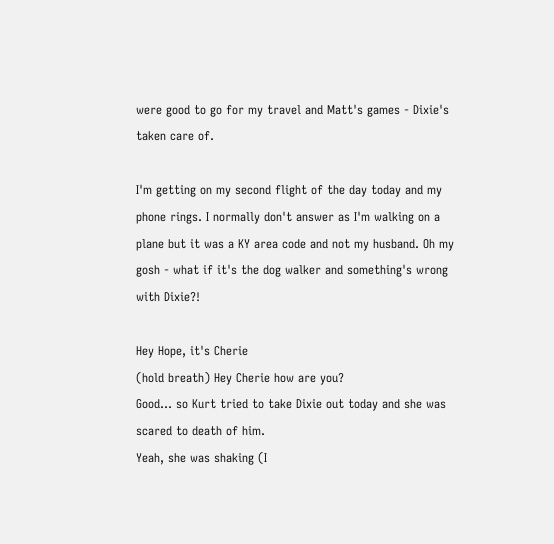were good to go for my travel and Matt's games - Dixie's taken care of.

I'm getting on my second flight of the day today and my phone rings. I normally don't answer as I'm walking on a plane but it was a KY area code and not my husband. Oh my gosh - what if it's the dog walker and something's wrong with Dixie?!

Hey Hope, it's Cherie
(hold breath) Hey Cherie how are you?
Good... so Kurt tried to take Dixie out today and she was scared to death of him.
Yeah, she was shaking (I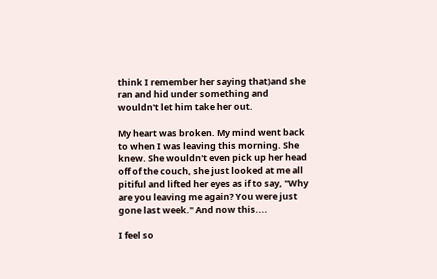think I remember her saying that)and she ran and hid under something and wouldn't let him take her out.

My heart was broken. My mind went back to when I was leaving this morning. She knew. She wouldn't even pick up her head off of the couch, she just looked at me all pitiful and lifted her eyes as if to say, "Why are you leaving me again? You were just gone last week." And now this....

I feel so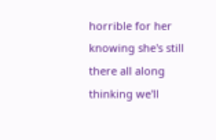horrible for her knowing she's still there all along thinking we'll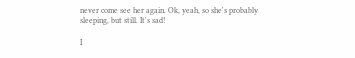never come see her again. Ok, yeah, so she's probably sleeping, but still. It's sad!

I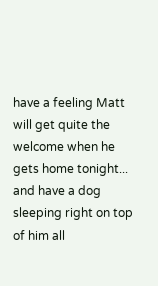have a feeling Matt will get quite the welcome when he gets home tonight... and have a dog sleeping right on top of him all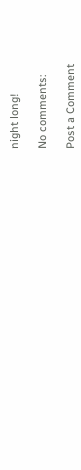night long!

No comments:

Post a Comment